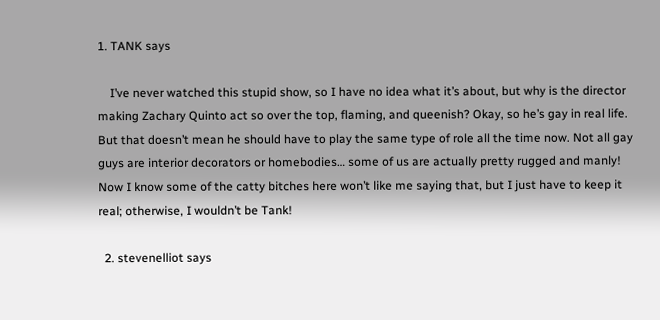1. TANK says

    I’ve never watched this stupid show, so I have no idea what it’s about, but why is the director making Zachary Quinto act so over the top, flaming, and queenish? Okay, so he’s gay in real life. But that doesn’t mean he should have to play the same type of role all the time now. Not all gay guys are interior decorators or homebodies… some of us are actually pretty rugged and manly! Now I know some of the catty bitches here won’t like me saying that, but I just have to keep it real; otherwise, I wouldn’t be Tank!

  2. stevenelliot says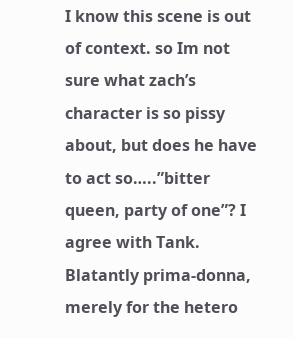I know this scene is out of context. so Im not sure what zach’s character is so pissy about, but does he have to act so…..”bitter queen, party of one”? I agree with Tank. Blatantly prima-donna, merely for the hetero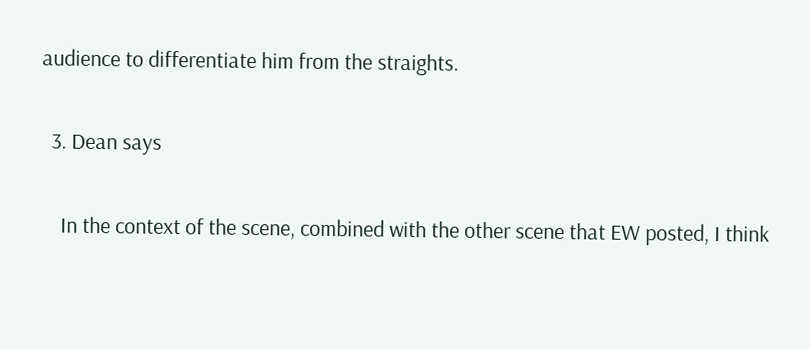audience to differentiate him from the straights.

  3. Dean says

    In the context of the scene, combined with the other scene that EW posted, I think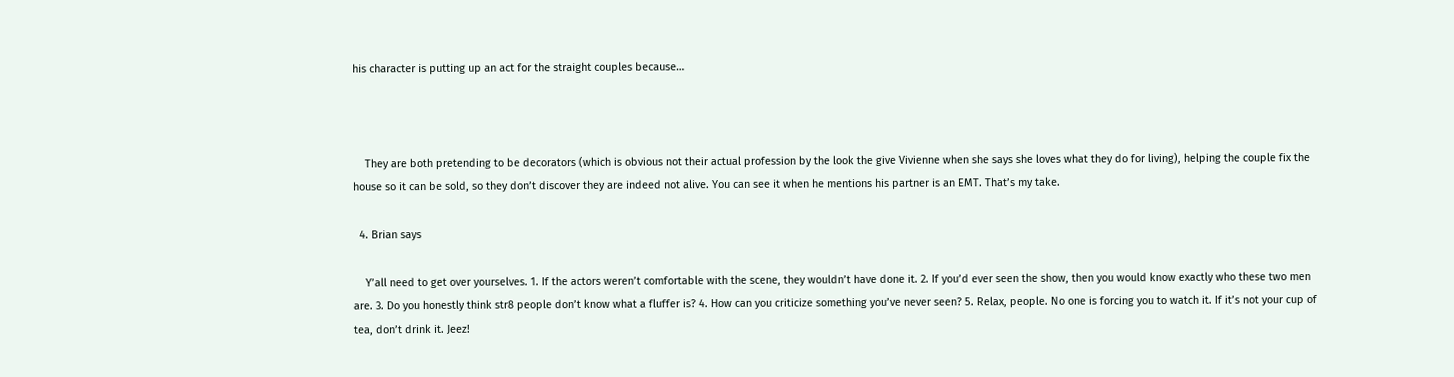his character is putting up an act for the straight couples because…



    They are both pretending to be decorators (which is obvious not their actual profession by the look the give Vivienne when she says she loves what they do for living), helping the couple fix the house so it can be sold, so they don’t discover they are indeed not alive. You can see it when he mentions his partner is an EMT. That’s my take.

  4. Brian says

    Y’all need to get over yourselves. 1. If the actors weren’t comfortable with the scene, they wouldn’t have done it. 2. If you’d ever seen the show, then you would know exactly who these two men are. 3. Do you honestly think str8 people don’t know what a fluffer is? 4. How can you criticize something you’ve never seen? 5. Relax, people. No one is forcing you to watch it. If it’s not your cup of tea, don’t drink it. Jeez!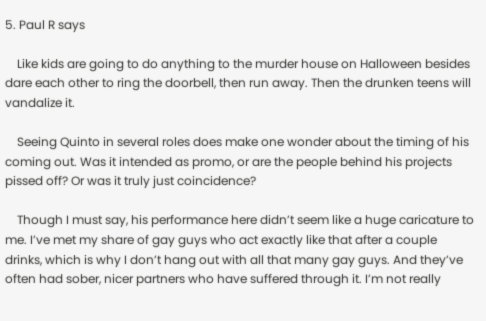5. Paul R says

    Like kids are going to do anything to the murder house on Halloween besides dare each other to ring the doorbell, then run away. Then the drunken teens will vandalize it.

    Seeing Quinto in several roles does make one wonder about the timing of his coming out. Was it intended as promo, or are the people behind his projects pissed off? Or was it truly just coincidence?

    Though I must say, his performance here didn’t seem like a huge caricature to me. I’ve met my share of gay guys who act exactly like that after a couple drinks, which is why I don’t hang out with all that many gay guys. And they’ve often had sober, nicer partners who have suffered through it. I’m not really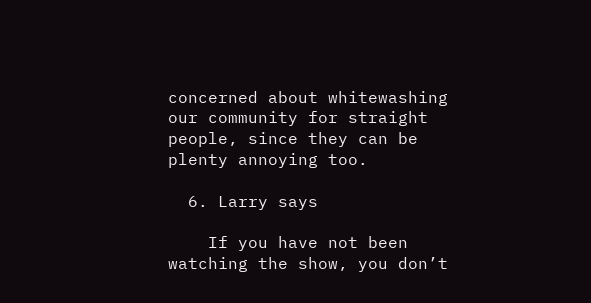concerned about whitewashing our community for straight people, since they can be plenty annoying too.

  6. Larry says

    If you have not been watching the show, you don’t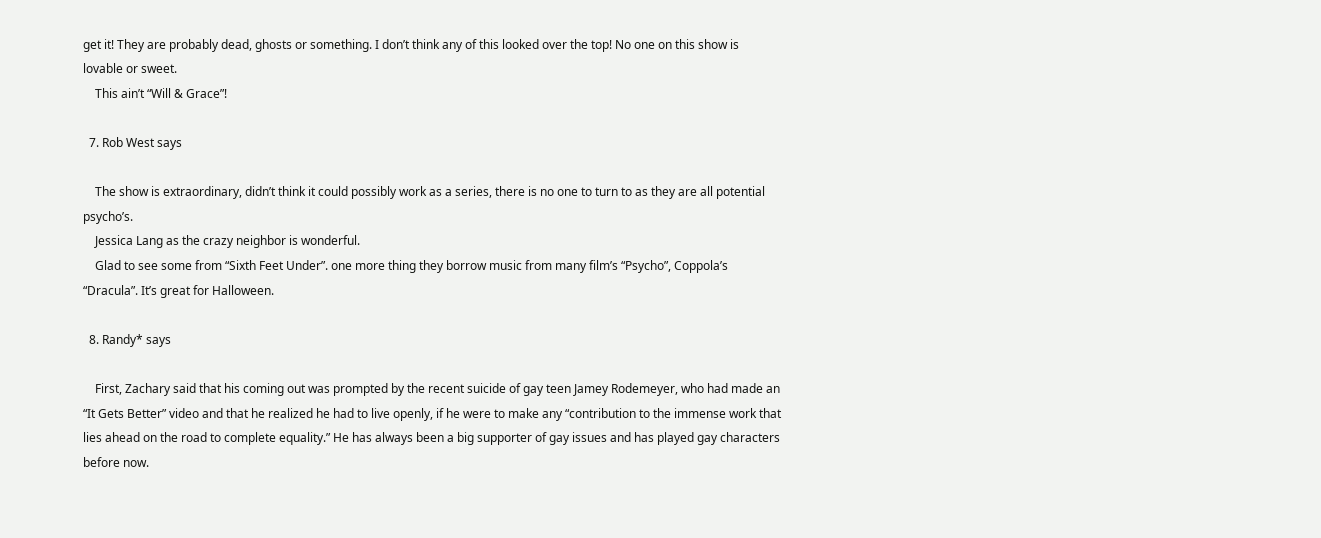get it! They are probably dead, ghosts or something. I don’t think any of this looked over the top! No one on this show is lovable or sweet.
    This ain’t “Will & Grace”!

  7. Rob West says

    The show is extraordinary, didn’t think it could possibly work as a series, there is no one to turn to as they are all potential psycho’s.
    Jessica Lang as the crazy neighbor is wonderful.
    Glad to see some from “Sixth Feet Under”. one more thing they borrow music from many film’s “Psycho”, Coppola’s “Dracula”. It’s great for Halloween.

  8. Randy* says

    First, Zachary said that his coming out was prompted by the recent suicide of gay teen Jamey Rodemeyer, who had made an “It Gets Better” video and that he realized he had to live openly, if he were to make any “contribution to the immense work that lies ahead on the road to complete equality.” He has always been a big supporter of gay issues and has played gay characters before now.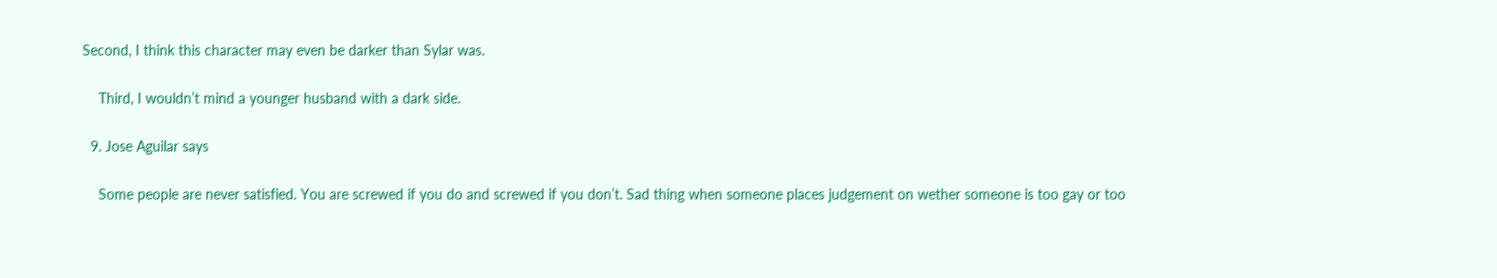Second, I think this character may even be darker than Sylar was.

    Third, I wouldn’t mind a younger husband with a dark side.

  9. Jose Aguilar says

    Some people are never satisfied. You are screwed if you do and screwed if you don’t. Sad thing when someone places judgement on wether someone is too gay or too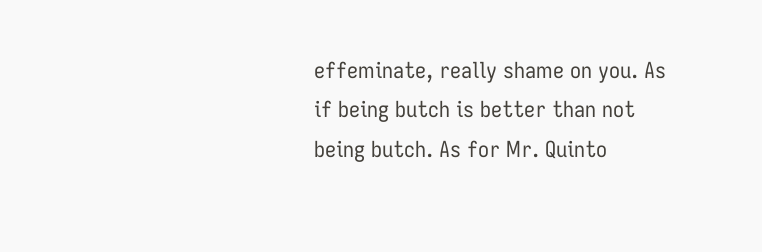effeminate, really shame on you. As if being butch is better than not being butch. As for Mr. Quinto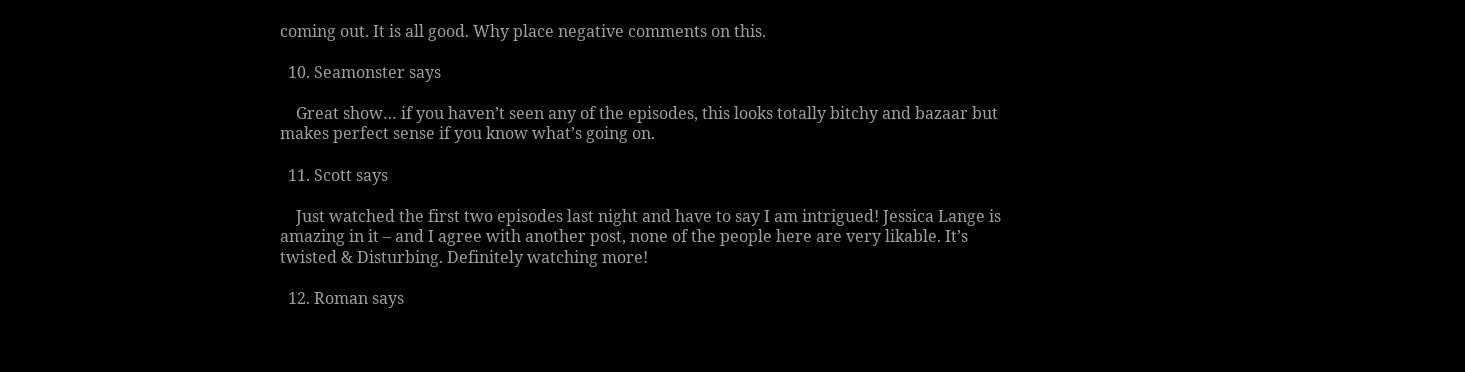coming out. It is all good. Why place negative comments on this.

  10. Seamonster says

    Great show… if you haven’t seen any of the episodes, this looks totally bitchy and bazaar but makes perfect sense if you know what’s going on.

  11. Scott says

    Just watched the first two episodes last night and have to say I am intrigued! Jessica Lange is amazing in it – and I agree with another post, none of the people here are very likable. It’s twisted & Disturbing. Definitely watching more!

  12. Roman says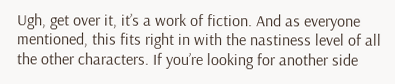Ugh, get over it, it’s a work of fiction. And as everyone mentioned, this fits right in with the nastiness level of all the other characters. If you’re looking for another side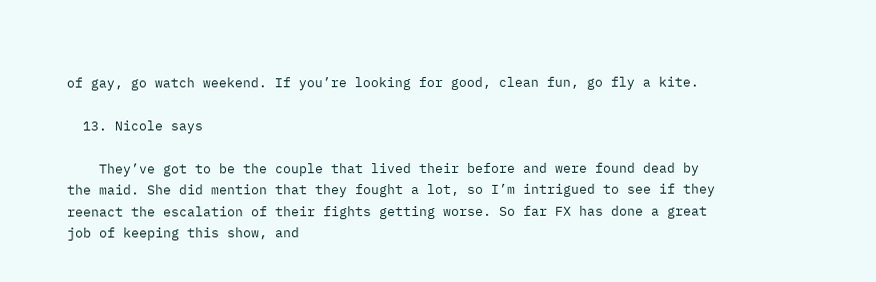of gay, go watch weekend. If you’re looking for good, clean fun, go fly a kite.

  13. Nicole says

    They’ve got to be the couple that lived their before and were found dead by the maid. She did mention that they fought a lot, so I’m intrigued to see if they reenact the escalation of their fights getting worse. So far FX has done a great job of keeping this show, and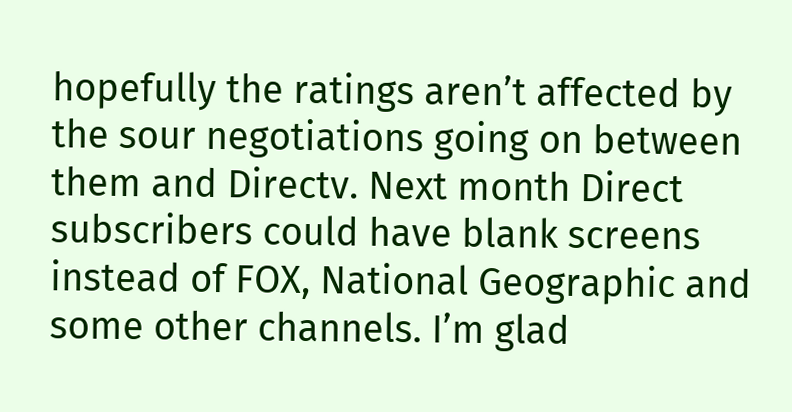hopefully the ratings aren’t affected by the sour negotiations going on between them and Directv. Next month Direct subscribers could have blank screens instead of FOX, National Geographic and some other channels. I’m glad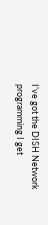I’ve got the DISH Network programming I get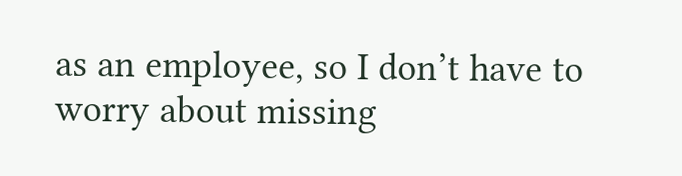as an employee, so I don’t have to worry about missing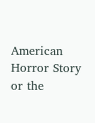American Horror Story or the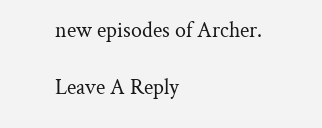new episodes of Archer.

Leave A Reply